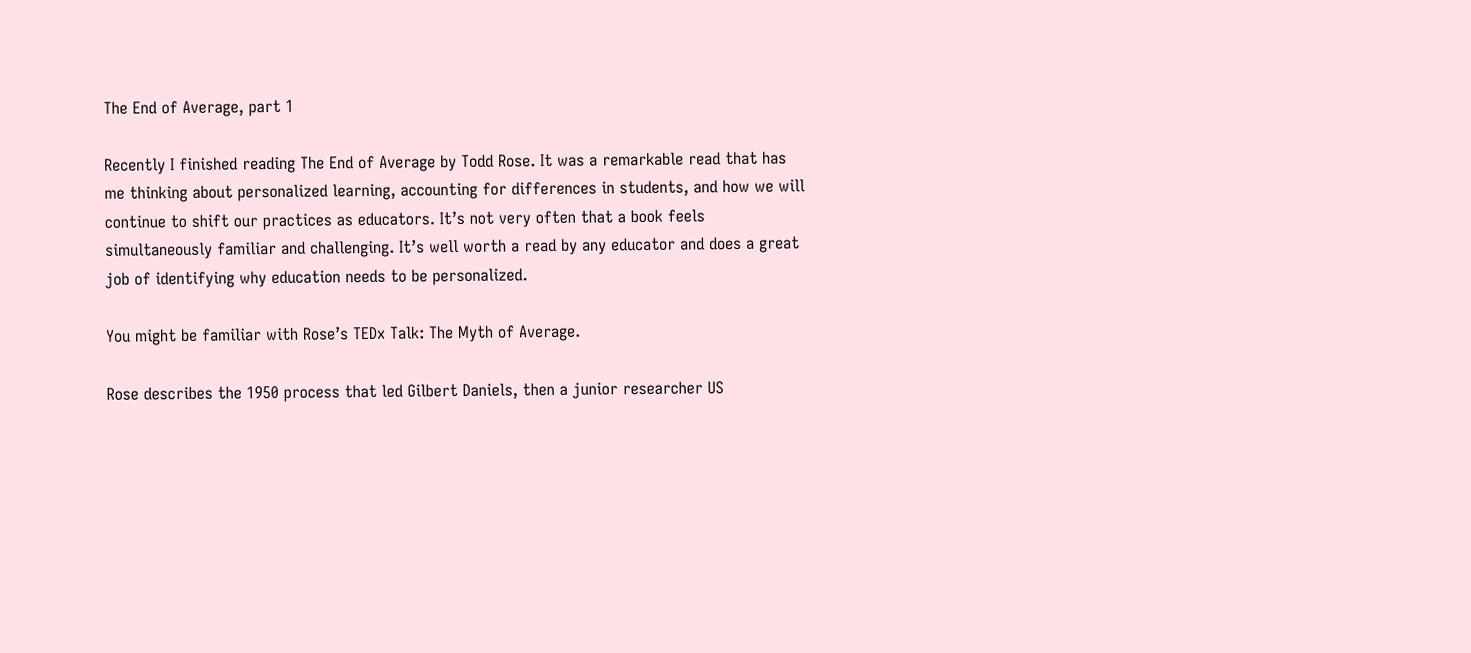The End of Average, part 1

Recently I finished reading The End of Average by Todd Rose. It was a remarkable read that has me thinking about personalized learning, accounting for differences in students, and how we will continue to shift our practices as educators. It’s not very often that a book feels simultaneously familiar and challenging. It’s well worth a read by any educator and does a great job of identifying why education needs to be personalized.

You might be familiar with Rose’s TEDx Talk: The Myth of Average.

Rose describes the 1950 process that led Gilbert Daniels, then a junior researcher US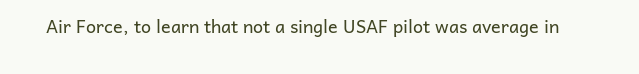Air Force, to learn that not a single USAF pilot was average in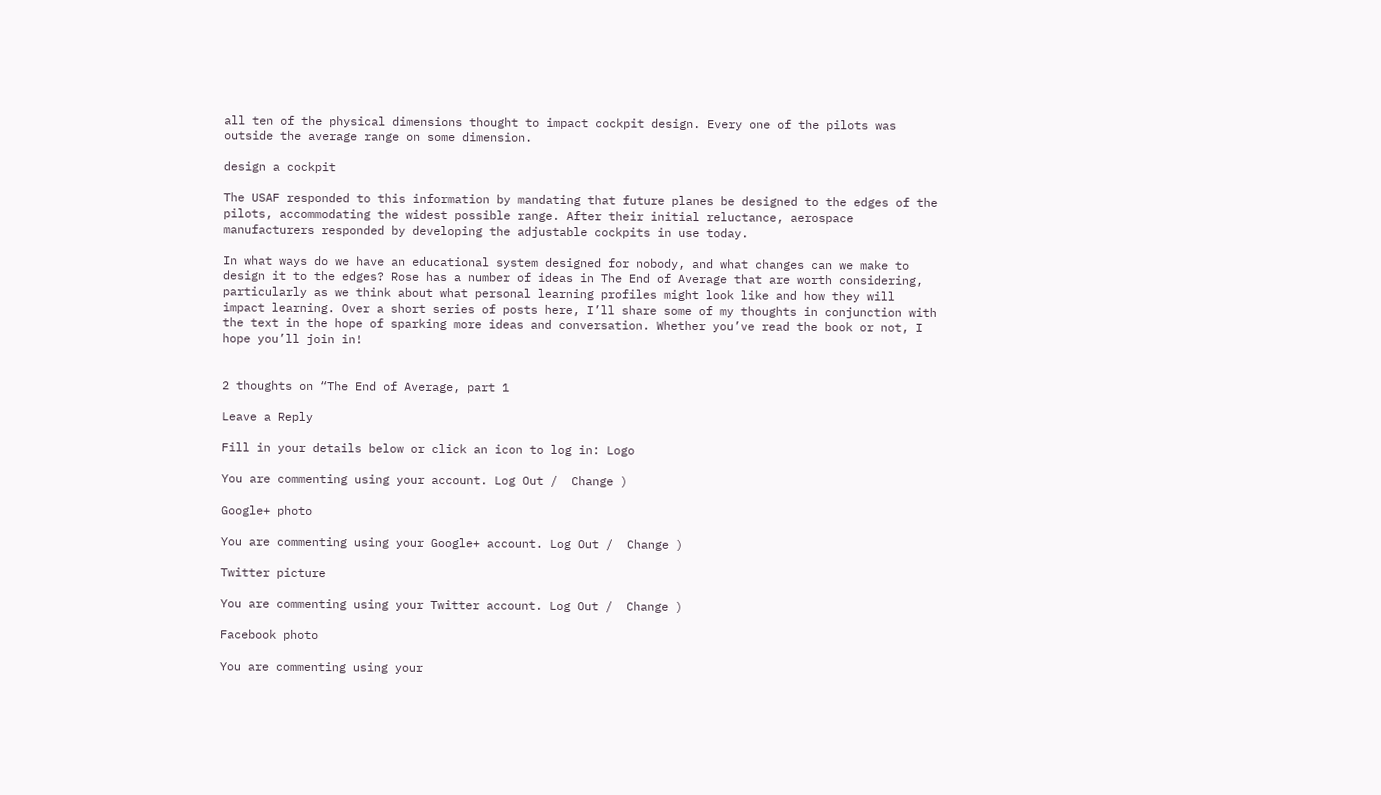all ten of the physical dimensions thought to impact cockpit design. Every one of the pilots was outside the average range on some dimension.

design a cockpit

The USAF responded to this information by mandating that future planes be designed to the edges of the pilots, accommodating the widest possible range. After their initial reluctance, aerospace manufacturers responded by developing the adjustable cockpits in use today.

In what ways do we have an educational system designed for nobody, and what changes can we make to design it to the edges? Rose has a number of ideas in The End of Average that are worth considering, particularly as we think about what personal learning profiles might look like and how they will impact learning. Over a short series of posts here, I’ll share some of my thoughts in conjunction with the text in the hope of sparking more ideas and conversation. Whether you’ve read the book or not, I hope you’ll join in!


2 thoughts on “The End of Average, part 1

Leave a Reply

Fill in your details below or click an icon to log in: Logo

You are commenting using your account. Log Out /  Change )

Google+ photo

You are commenting using your Google+ account. Log Out /  Change )

Twitter picture

You are commenting using your Twitter account. Log Out /  Change )

Facebook photo

You are commenting using your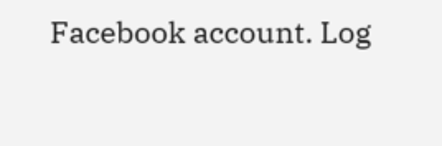Facebook account. Log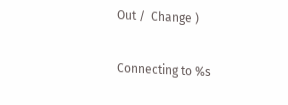Out /  Change )

Connecting to %s